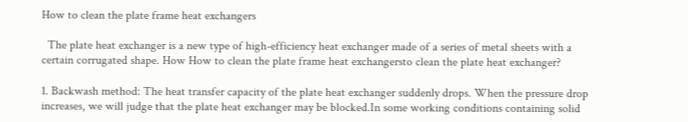How to clean the plate frame heat exchangers

  The plate heat exchanger is a new type of high-efficiency heat exchanger made of a series of metal sheets with a certain corrugated shape. How How to clean the plate frame heat exchangersto clean the plate heat exchanger?

1. Backwash method: The heat transfer capacity of the plate heat exchanger suddenly drops. When the pressure drop increases, we will judge that the plate heat exchanger may be blocked.In some working conditions containing solid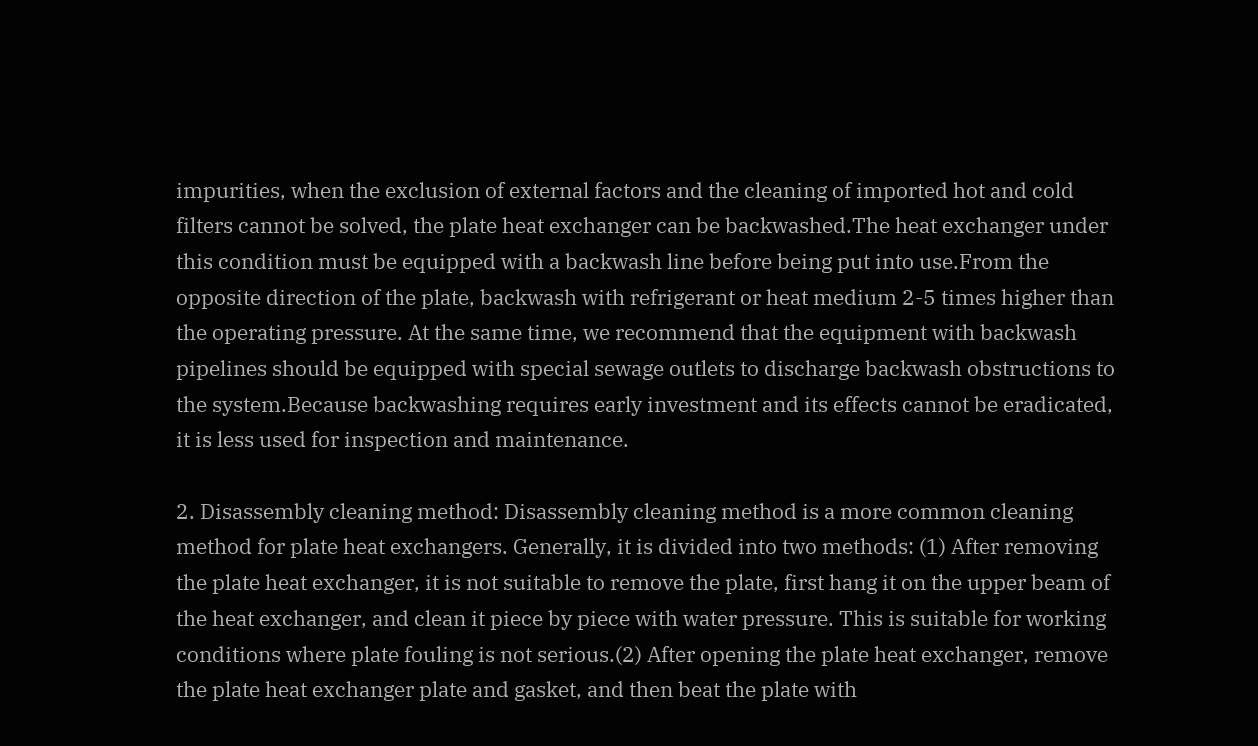impurities, when the exclusion of external factors and the cleaning of imported hot and cold filters cannot be solved, the plate heat exchanger can be backwashed.The heat exchanger under this condition must be equipped with a backwash line before being put into use.From the opposite direction of the plate, backwash with refrigerant or heat medium 2-5 times higher than the operating pressure. At the same time, we recommend that the equipment with backwash pipelines should be equipped with special sewage outlets to discharge backwash obstructions to the system.Because backwashing requires early investment and its effects cannot be eradicated, it is less used for inspection and maintenance.

2. Disassembly cleaning method: Disassembly cleaning method is a more common cleaning method for plate heat exchangers. Generally, it is divided into two methods: (1) After removing the plate heat exchanger, it is not suitable to remove the plate, first hang it on the upper beam of the heat exchanger, and clean it piece by piece with water pressure. This is suitable for working conditions where plate fouling is not serious.(2) After opening the plate heat exchanger, remove the plate heat exchanger plate and gasket, and then beat the plate with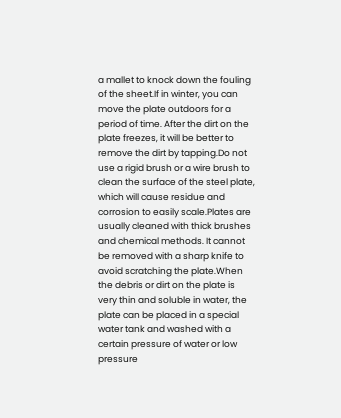a mallet to knock down the fouling of the sheet.If in winter, you can move the plate outdoors for a period of time. After the dirt on the plate freezes, it will be better to remove the dirt by tapping.Do not use a rigid brush or a wire brush to clean the surface of the steel plate, which will cause residue and corrosion to easily scale.Plates are usually cleaned with thick brushes and chemical methods. It cannot be removed with a sharp knife to avoid scratching the plate.When the debris or dirt on the plate is very thin and soluble in water, the plate can be placed in a special water tank and washed with a certain pressure of water or low pressure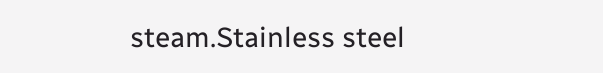steam.Stainless steel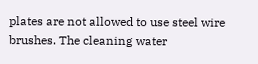plates are not allowed to use steel wire brushes. The cleaning water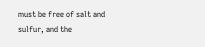must be free of salt and sulfur, and the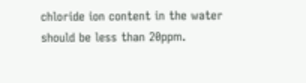chloride ion content in the water should be less than 20ppm.